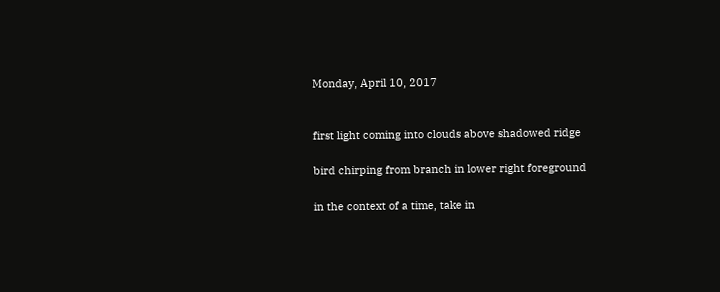Monday, April 10, 2017


first light coming into clouds above shadowed ridge

bird chirping from branch in lower right foreground

in the context of a time, take in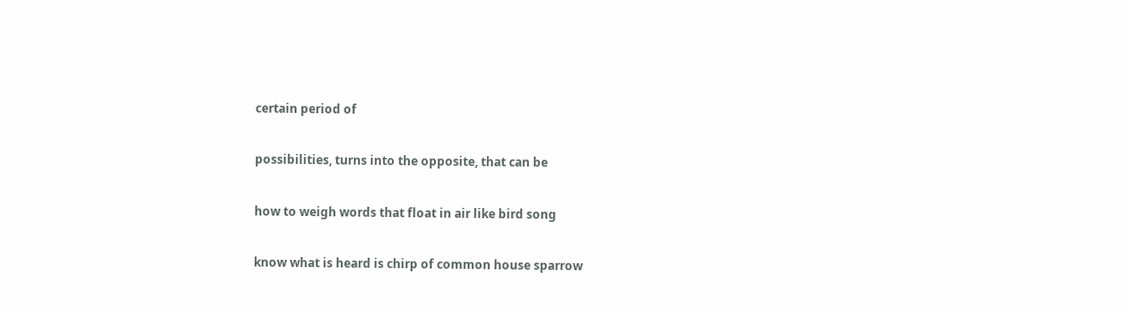certain period of

possibilities, turns into the opposite, that can be

how to weigh words that float in air like bird song

know what is heard is chirp of common house sparrow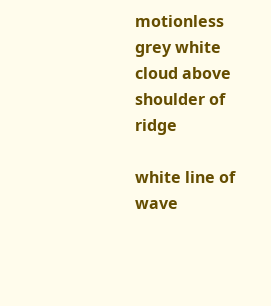motionless grey white cloud above shoulder of ridge

white line of wave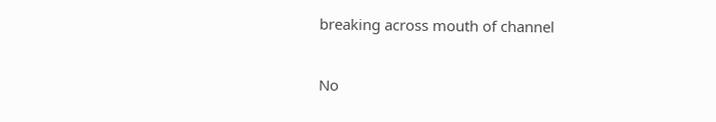breaking across mouth of channel

No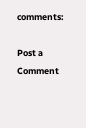comments:

Post a Comment